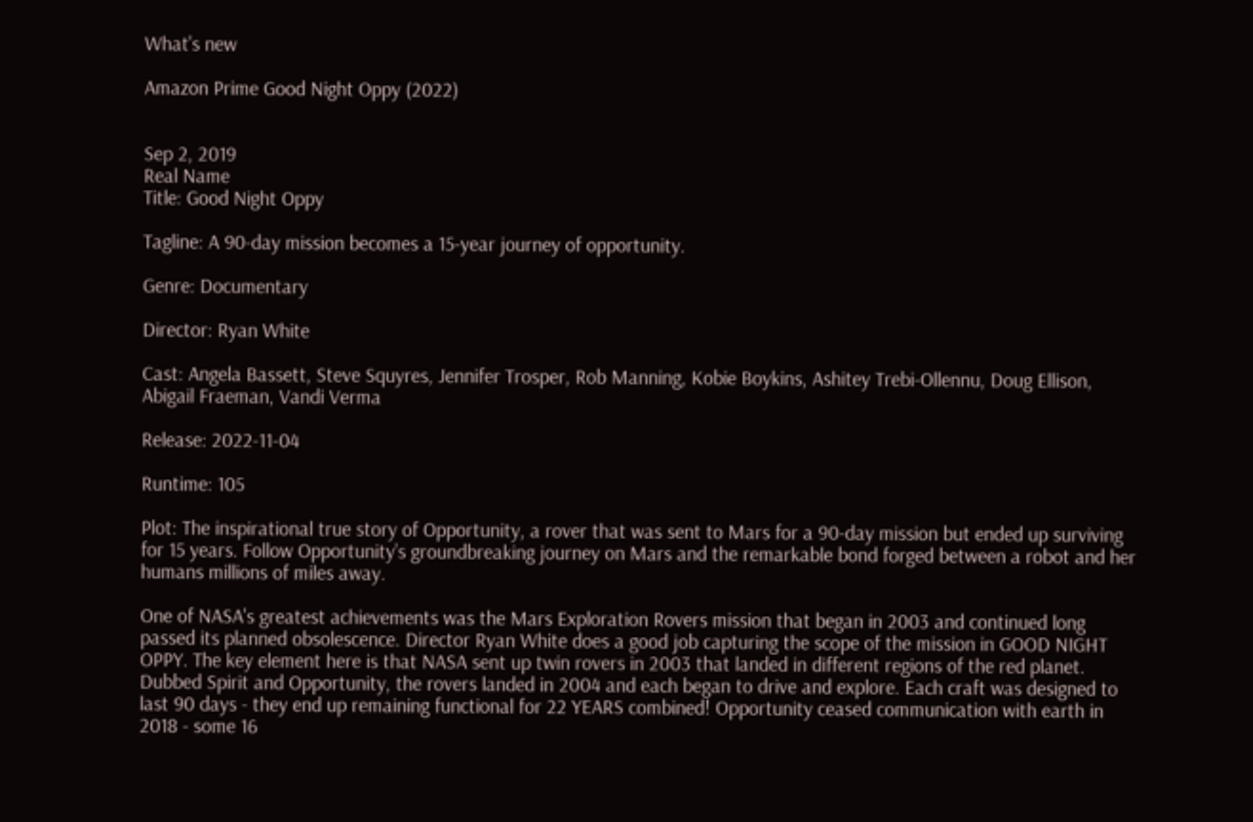What's new

Amazon Prime Good Night Oppy (2022)


Sep 2, 2019
Real Name
Title: Good Night Oppy

Tagline: A 90-day mission becomes a 15-year journey of opportunity.

Genre: Documentary

Director: Ryan White

Cast: Angela Bassett, Steve Squyres, Jennifer Trosper, Rob Manning, Kobie Boykins, Ashitey Trebi-Ollennu, Doug Ellison, Abigail Fraeman, Vandi Verma

Release: 2022-11-04

Runtime: 105

Plot: The inspirational true story of Opportunity, a rover that was sent to Mars for a 90-day mission but ended up surviving for 15 years. Follow Opportunity’s groundbreaking journey on Mars and the remarkable bond forged between a robot and her humans millions of miles away.

One of NASA's greatest achievements was the Mars Exploration Rovers mission that began in 2003 and continued long passed its planned obsolescence. Director Ryan White does a good job capturing the scope of the mission in GOOD NIGHT OPPY. The key element here is that NASA sent up twin rovers in 2003 that landed in different regions of the red planet. Dubbed Spirit and Opportunity, the rovers landed in 2004 and each began to drive and explore. Each craft was designed to last 90 days - they end up remaining functional for 22 YEARS combined! Opportunity ceased communication with earth in 2018 - some 16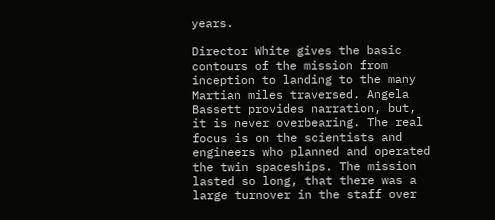years.

Director White gives the basic contours of the mission from inception to landing to the many Martian miles traversed. Angela Bassett provides narration, but, it is never overbearing. The real focus is on the scientists and engineers who planned and operated the twin spaceships. The mission lasted so long, that there was a large turnover in the staff over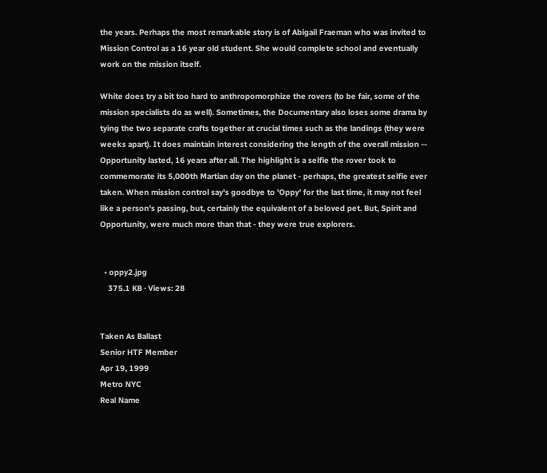the years. Perhaps the most remarkable story is of Abigail Fraeman who was invited to Mission Control as a 16 year old student. She would complete school and eventually work on the mission itself.

White does try a bit too hard to anthropomorphize the rovers (to be fair, some of the mission specialists do as well). Sometimes, the Documentary also loses some drama by tying the two separate crafts together at crucial times such as the landings (they were weeks apart). It does maintain interest considering the length of the overall mission -- Opportunity lasted, 16 years after all. The highlight is a selfie the rover took to commemorate its 5,000th Martian day on the planet - perhaps, the greatest selfie ever taken. When mission control say's goodbye to 'Oppy' for the last time, it may not feel like a person's passing, but, certainly the equivalent of a beloved pet. But, Spirit and Opportunity, were much more than that - they were true explorers.


  • oppy2.jpg
    375.1 KB · Views: 28


Taken As Ballast
Senior HTF Member
Apr 19, 1999
Metro NYC
Real Name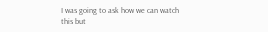I was going to ask how we can watch this but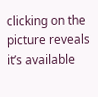clicking on the picture reveals it’s available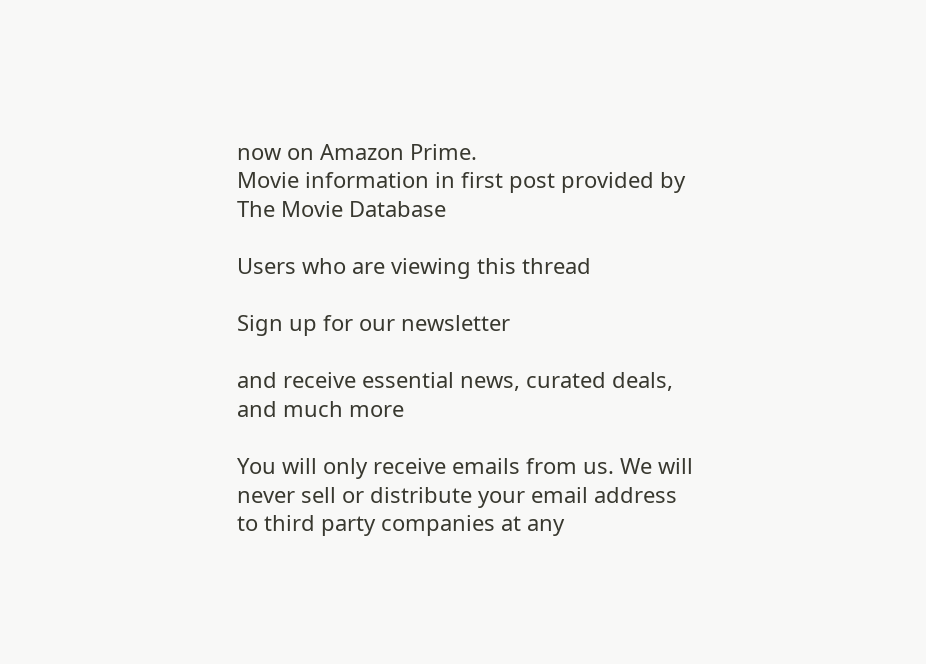now on Amazon Prime.
Movie information in first post provided by The Movie Database

Users who are viewing this thread

Sign up for our newsletter

and receive essential news, curated deals, and much more

You will only receive emails from us. We will never sell or distribute your email address to third party companies at any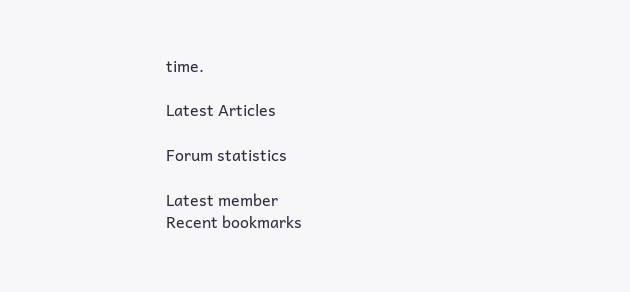time.

Latest Articles

Forum statistics

Latest member
Recent bookmarks